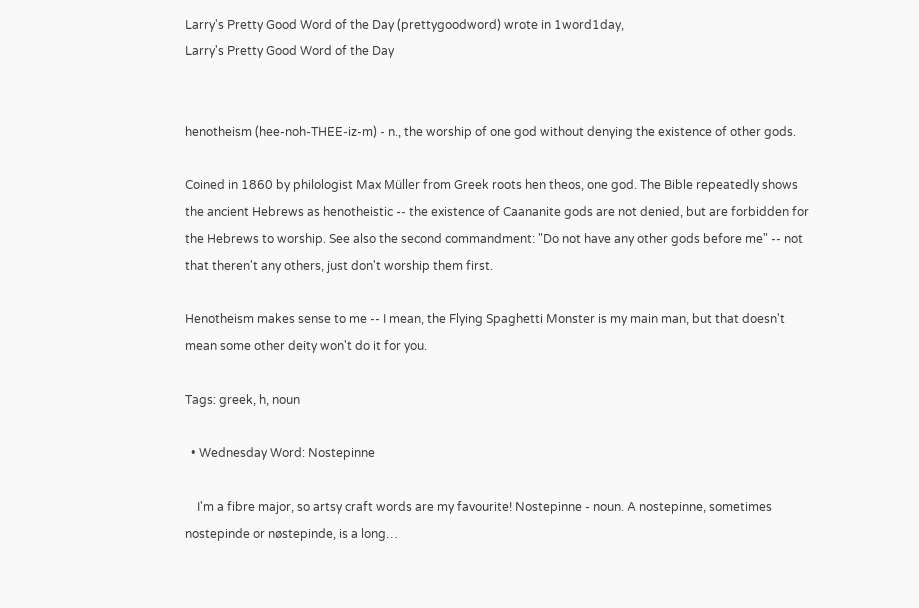Larry's Pretty Good Word of the Day (prettygoodword) wrote in 1word1day,
Larry's Pretty Good Word of the Day


henotheism (hee-noh-THEE-iz-m) - n., the worship of one god without denying the existence of other gods.

Coined in 1860 by philologist Max Müller from Greek roots hen theos, one god. The Bible repeatedly shows the ancient Hebrews as henotheistic -- the existence of Caananite gods are not denied, but are forbidden for the Hebrews to worship. See also the second commandment: "Do not have any other gods before me" -- not that theren't any others, just don't worship them first.

Henotheism makes sense to me -- I mean, the Flying Spaghetti Monster is my main man, but that doesn't mean some other deity won't do it for you.

Tags: greek, h, noun

  • Wednesday Word: Nostepinne

    I'm a fibre major, so artsy craft words are my favourite! Nostepinne - noun. A nostepinne, sometimes nostepinde or nøstepinde, is a long…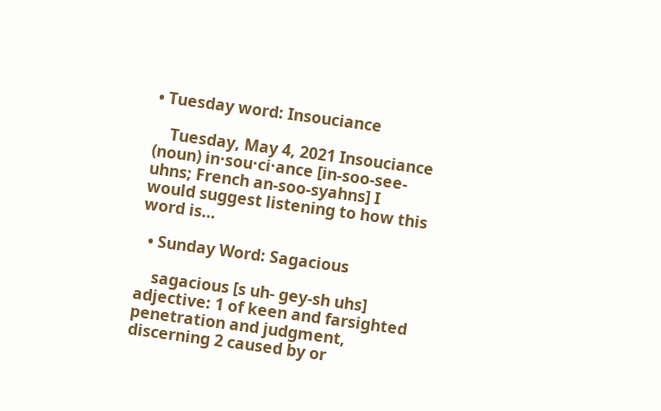• Tuesday word: Insouciance

    Tuesday, May 4, 2021 Insouciance (noun) in·sou·ci·ance [in-soo-see-uhns; French an-soo-syahns] I would suggest listening to how this word is…

  • Sunday Word: Sagacious

    sagacious [s uh- gey-sh uhs] adjective: 1 of keen and farsighted penetration and judgment, discerning 2 caused by or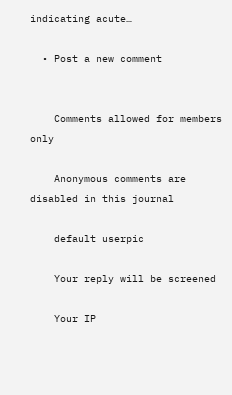indicating acute…

  • Post a new comment


    Comments allowed for members only

    Anonymous comments are disabled in this journal

    default userpic

    Your reply will be screened

    Your IP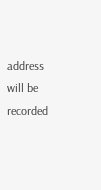address will be recorded